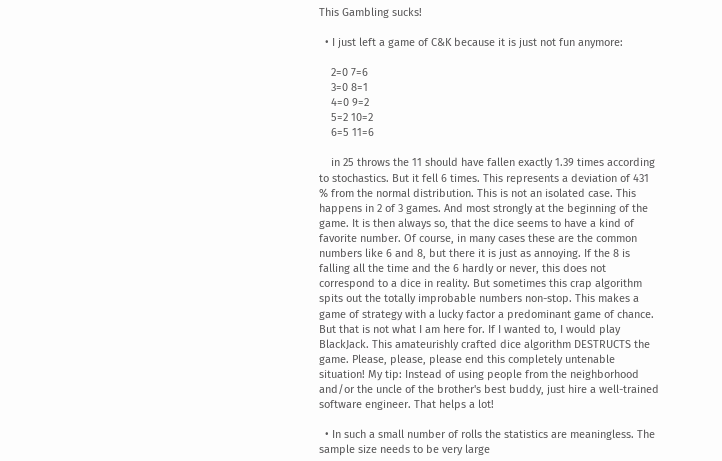This Gambling sucks!

  • I just left a game of C&K because it is just not fun anymore:

    2=0 7=6
    3=0 8=1
    4=0 9=2
    5=2 10=2
    6=5 11=6

    in 25 throws the 11 should have fallen exactly 1.39 times according to stochastics. But it fell 6 times. This represents a deviation of 431 % from the normal distribution. This is not an isolated case. This happens in 2 of 3 games. And most strongly at the beginning of the game. It is then always so, that the dice seems to have a kind of favorite number. Of course, in many cases these are the common numbers like 6 and 8, but there it is just as annoying. If the 8 is falling all the time and the 6 hardly or never, this does not correspond to a dice in reality. But sometimes this crap algorithm spits out the totally improbable numbers non-stop. This makes a game of strategy with a lucky factor a predominant game of chance. But that is not what I am here for. If I wanted to, I would play BlackJack. This amateurishly crafted dice algorithm DESTRUCTS the game. Please, please, please end this completely untenable situation! My tip: Instead of using people from the neighborhood and/or the uncle of the brother's best buddy, just hire a well-trained software engineer. That helps a lot!

  • In such a small number of rolls the statistics are meaningless. The sample size needs to be very large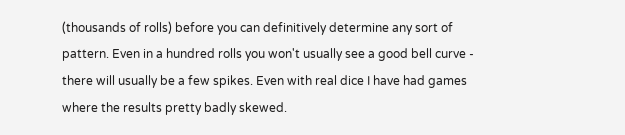(thousands of rolls) before you can definitively determine any sort of pattern. Even in a hundred rolls you won't usually see a good bell curve - there will usually be a few spikes. Even with real dice I have had games where the results pretty badly skewed.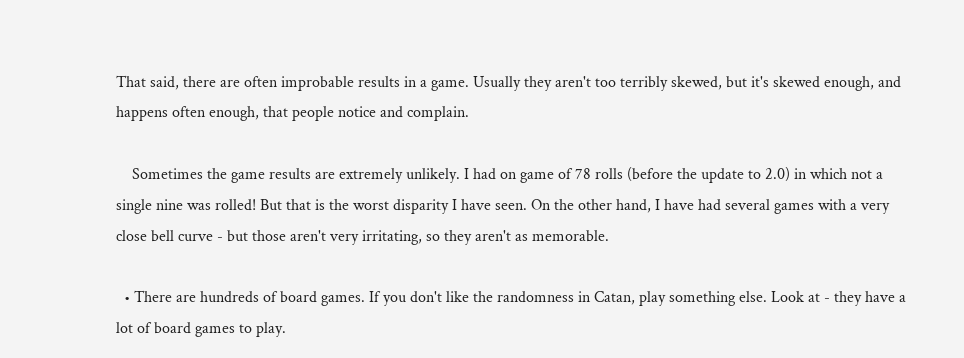That said, there are often improbable results in a game. Usually they aren't too terribly skewed, but it's skewed enough, and happens often enough, that people notice and complain.

    Sometimes the game results are extremely unlikely. I had on game of 78 rolls (before the update to 2.0) in which not a single nine was rolled! But that is the worst disparity I have seen. On the other hand, I have had several games with a very close bell curve - but those aren't very irritating, so they aren't as memorable.

  • There are hundreds of board games. If you don't like the randomness in Catan, play something else. Look at - they have a lot of board games to play.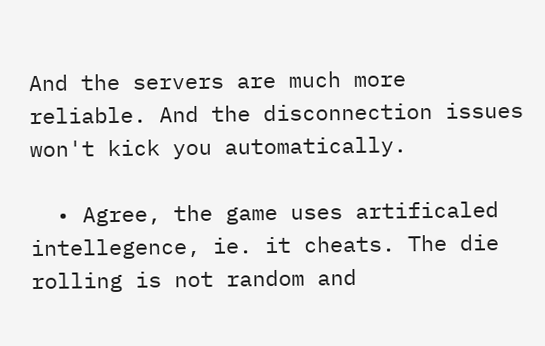And the servers are much more reliable. And the disconnection issues won't kick you automatically.

  • Agree, the game uses artificaled intellegence, ie. it cheats. The die rolling is not random and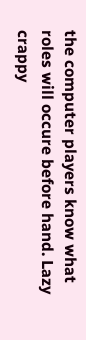the computer players know what roles will occure before hand. Lazy crappy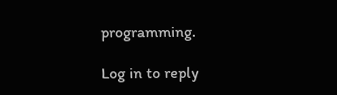programming.

Log in to reply